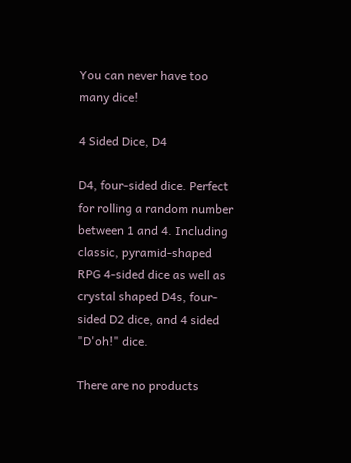You can never have too many dice!

4 Sided Dice, D4

D4, four-sided dice. Perfect for rolling a random number between 1 and 4. Including classic, pyramid-shaped RPG 4-sided dice as well as crystal shaped D4s, four-sided D2 dice, and 4 sided "D'oh!" dice.

There are no products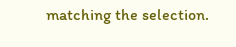matching the selection.